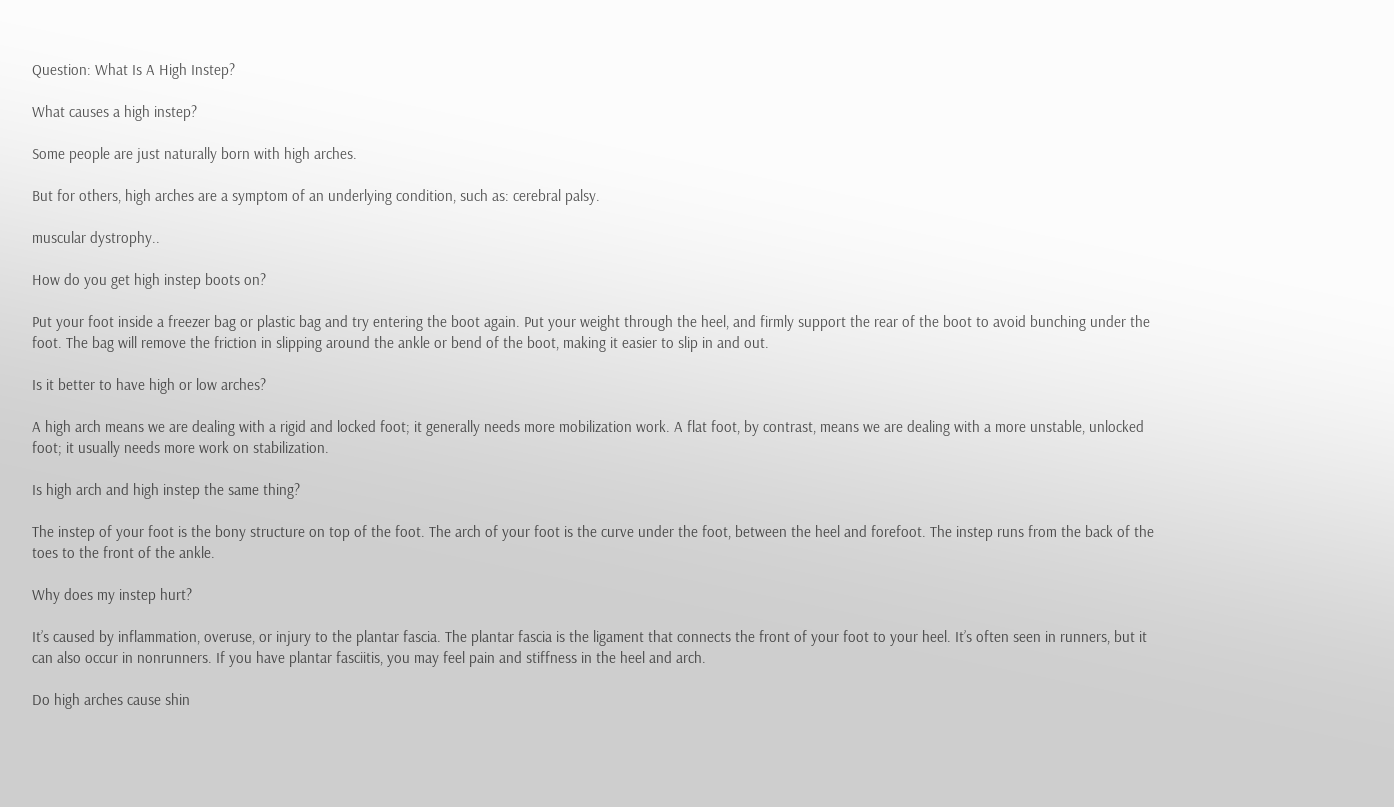Question: What Is A High Instep?

What causes a high instep?

Some people are just naturally born with high arches.

But for others, high arches are a symptom of an underlying condition, such as: cerebral palsy.

muscular dystrophy..

How do you get high instep boots on?

Put your foot inside a freezer bag or plastic bag and try entering the boot again. Put your weight through the heel, and firmly support the rear of the boot to avoid bunching under the foot. The bag will remove the friction in slipping around the ankle or bend of the boot, making it easier to slip in and out.

Is it better to have high or low arches?

A high arch means we are dealing with a rigid and locked foot; it generally needs more mobilization work. A flat foot, by contrast, means we are dealing with a more unstable, unlocked foot; it usually needs more work on stabilization.

Is high arch and high instep the same thing?

The instep of your foot is the bony structure on top of the foot. The arch of your foot is the curve under the foot, between the heel and forefoot. The instep runs from the back of the toes to the front of the ankle.

Why does my instep hurt?

It’s caused by inflammation, overuse, or injury to the plantar fascia. The plantar fascia is the ligament that connects the front of your foot to your heel. It’s often seen in runners, but it can also occur in nonrunners. If you have plantar fasciitis, you may feel pain and stiffness in the heel and arch.

Do high arches cause shin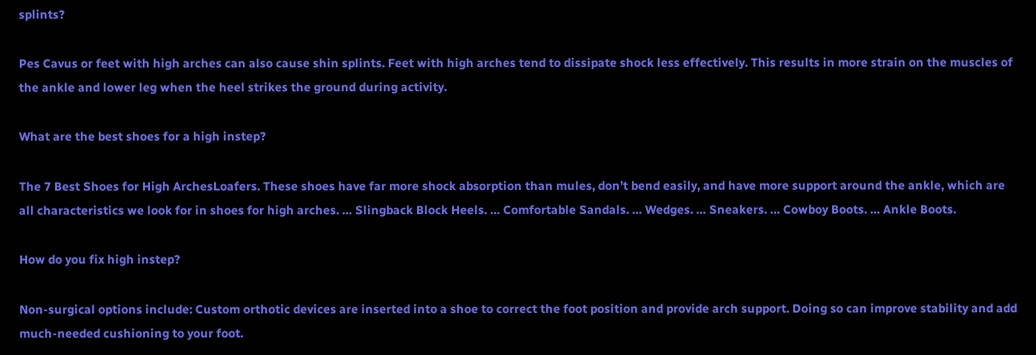splints?

Pes Cavus or feet with high arches can also cause shin splints. Feet with high arches tend to dissipate shock less effectively. This results in more strain on the muscles of the ankle and lower leg when the heel strikes the ground during activity.

What are the best shoes for a high instep?

The 7 Best Shoes for High ArchesLoafers. These shoes have far more shock absorption than mules, don’t bend easily, and have more support around the ankle, which are all characteristics we look for in shoes for high arches. … Slingback Block Heels. … Comfortable Sandals. … Wedges. … Sneakers. … Cowboy Boots. … Ankle Boots.

How do you fix high instep?

Non-surgical options include: Custom orthotic devices are inserted into a shoe to correct the foot position and provide arch support. Doing so can improve stability and add much-needed cushioning to your foot.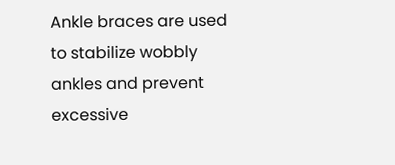Ankle braces are used to stabilize wobbly ankles and prevent excessive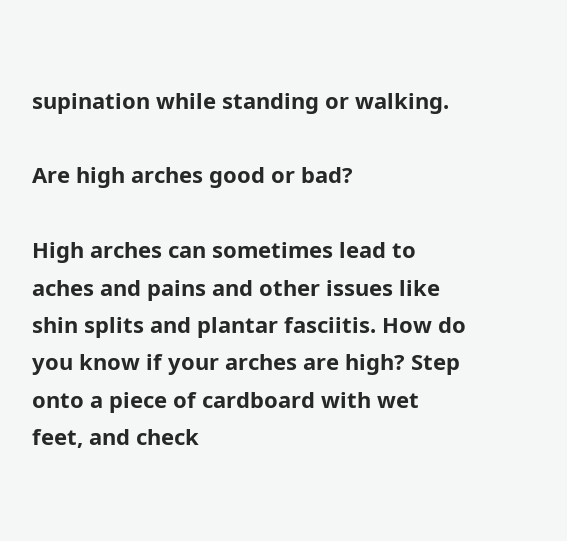supination while standing or walking.

Are high arches good or bad?

High arches can sometimes lead to aches and pains and other issues like shin splits and plantar fasciitis. How do you know if your arches are high? Step onto a piece of cardboard with wet feet, and check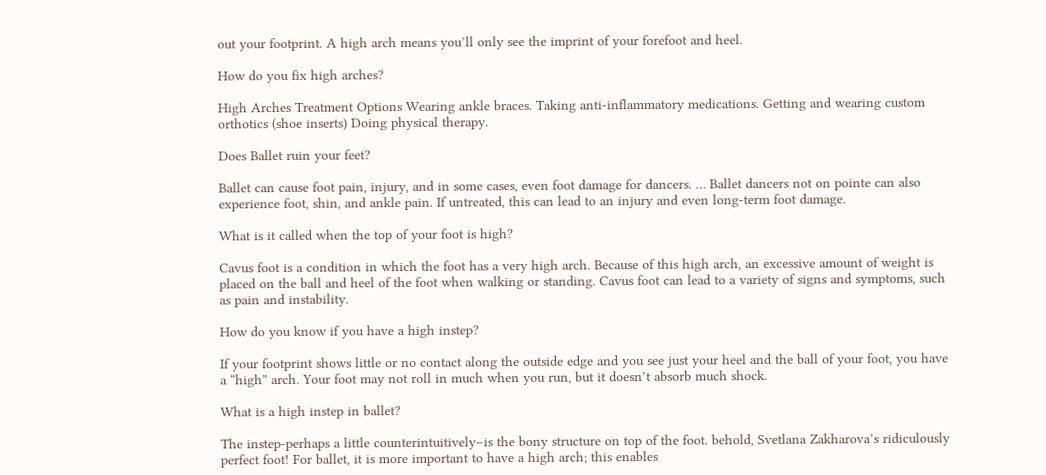out your footprint. A high arch means you’ll only see the imprint of your forefoot and heel.

How do you fix high arches?

High Arches Treatment Options Wearing ankle braces. Taking anti-inflammatory medications. Getting and wearing custom orthotics (shoe inserts) Doing physical therapy.

Does Ballet ruin your feet?

Ballet can cause foot pain, injury, and in some cases, even foot damage for dancers. … Ballet dancers not on pointe can also experience foot, shin, and ankle pain. If untreated, this can lead to an injury and even long-term foot damage.

What is it called when the top of your foot is high?

Cavus foot is a condition in which the foot has a very high arch. Because of this high arch, an excessive amount of weight is placed on the ball and heel of the foot when walking or standing. Cavus foot can lead to a variety of signs and symptoms, such as pain and instability.

How do you know if you have a high instep?

If your footprint shows little or no contact along the outside edge and you see just your heel and the ball of your foot, you have a “high” arch. Your foot may not roll in much when you run, but it doesn’t absorb much shock.

What is a high instep in ballet?

The instep-perhaps a little counterintuitively–is the bony structure on top of the foot. behold, Svetlana Zakharova’s ridiculously perfect foot! For ballet, it is more important to have a high arch; this enables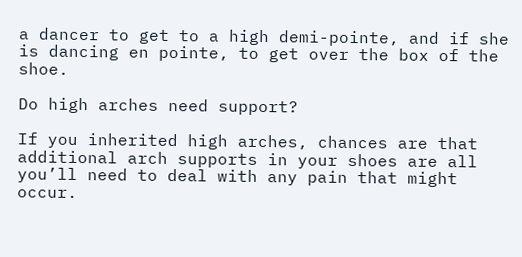a dancer to get to a high demi-pointe, and if she is dancing en pointe, to get over the box of the shoe.

Do high arches need support?

If you inherited high arches, chances are that additional arch supports in your shoes are all you’ll need to deal with any pain that might occur.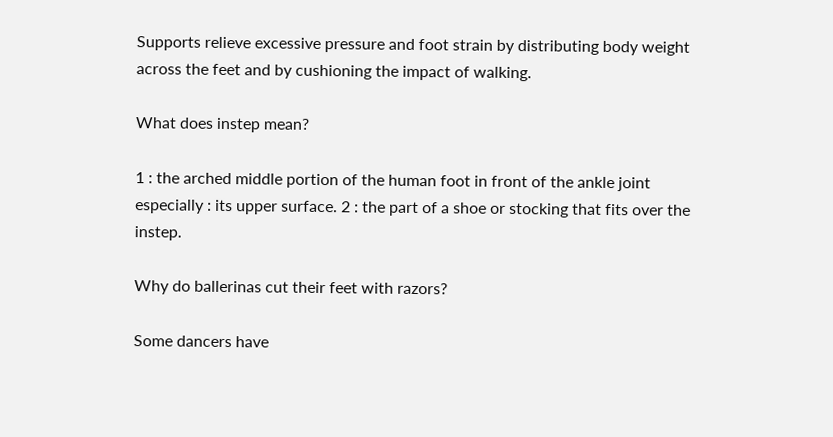Supports relieve excessive pressure and foot strain by distributing body weight across the feet and by cushioning the impact of walking.

What does instep mean?

1 : the arched middle portion of the human foot in front of the ankle joint especially : its upper surface. 2 : the part of a shoe or stocking that fits over the instep.

Why do ballerinas cut their feet with razors?

Some dancers have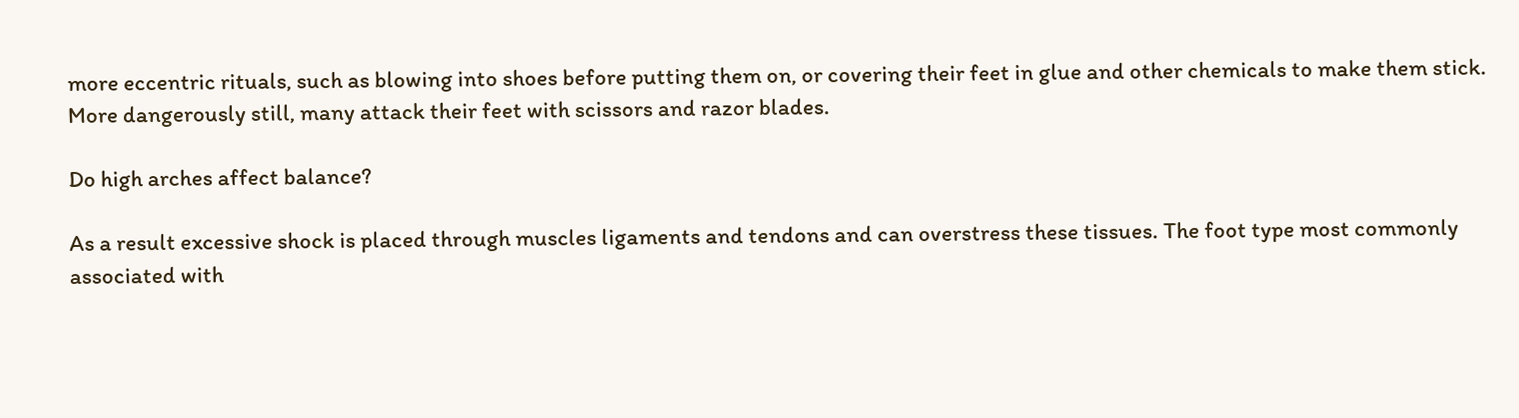more eccentric rituals, such as blowing into shoes before putting them on, or covering their feet in glue and other chemicals to make them stick. More dangerously still, many attack their feet with scissors and razor blades.

Do high arches affect balance?

As a result excessive shock is placed through muscles ligaments and tendons and can overstress these tissues. The foot type most commonly associated with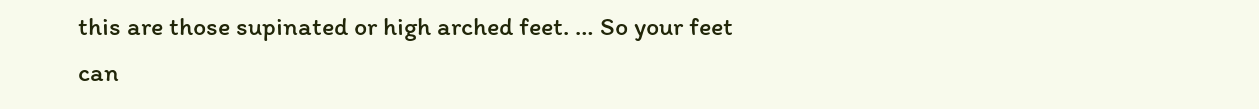this are those supinated or high arched feet. … So your feet can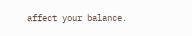affect your balance.